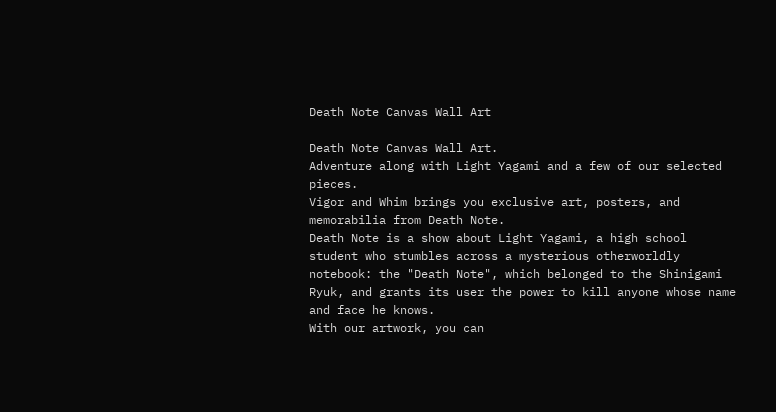Death Note Canvas Wall Art

Death Note Canvas Wall Art.
Adventure along with Light Yagami and a few of our selected pieces.
Vigor and Whim brings you exclusive art, posters, and memorabilia from Death Note.
Death Note is a show about Light Yagami, a high school student who stumbles across a mysterious otherworldly notebook: the "Death Note", which belonged to the Shinigami Ryuk, and grants its user the power to kill anyone whose name and face he knows.
With our artwork, you can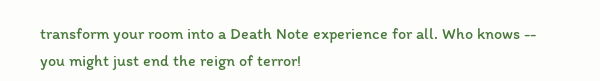transform your room into a Death Note experience for all. Who knows -- you might just end the reign of terror!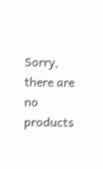Sorry, there are no products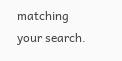matching your search.